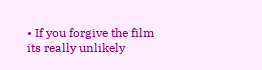• If you forgive the film its really unlikely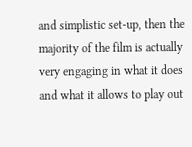and simplistic set-up, then the majority of the film is actually very engaging in what it does and what it allows to play out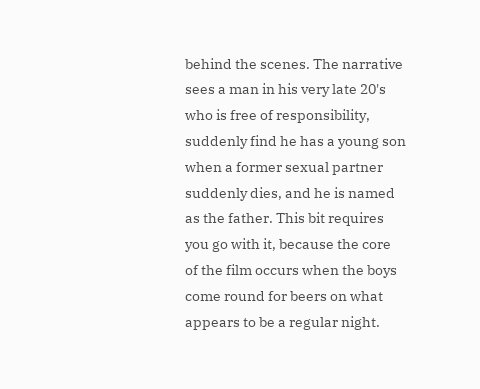behind the scenes. The narrative sees a man in his very late 20's who is free of responsibility, suddenly find he has a young son when a former sexual partner suddenly dies, and he is named as the father. This bit requires you go with it, because the core of the film occurs when the boys come round for beers on what appears to be a regular night.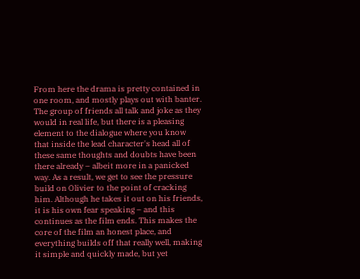From here the drama is pretty contained in one room, and mostly plays out with banter. The group of friends all talk and joke as they would in real life, but there is a pleasing element to the dialogue where you know that inside the lead character's head all of these same thoughts and doubts have been there already – albeit more in a panicked way. As a result, we get to see the pressure build on Olivier to the point of cracking him. Although he takes it out on his friends, it is his own fear speaking – and this continues as the film ends. This makes the core of the film an honest place, and everything builds off that really well, making it simple and quickly made, but yet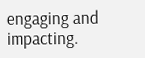engaging and impacting.